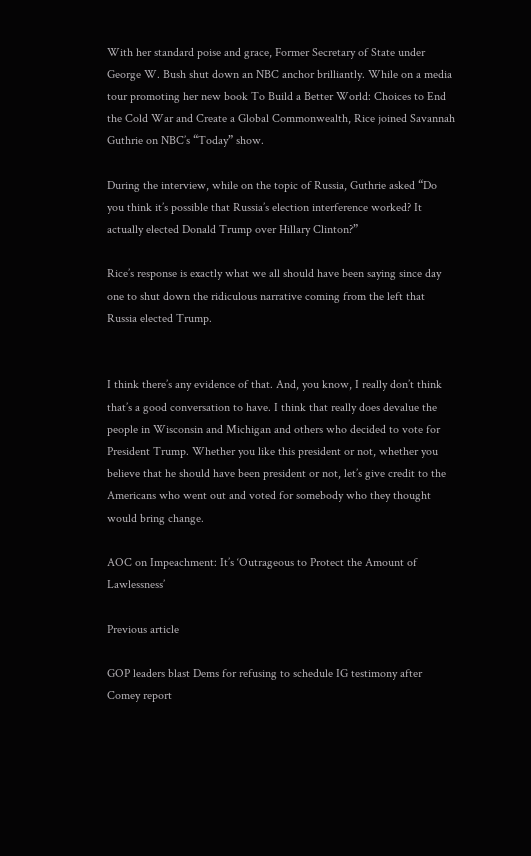With her standard poise and grace, Former Secretary of State under George W. Bush shut down an NBC anchor brilliantly. While on a media tour promoting her new book To Build a Better World: Choices to End the Cold War and Create a Global Commonwealth, Rice joined Savannah Guthrie on NBC’s “Today” show.

During the interview, while on the topic of Russia, Guthrie asked “Do you think it’s possible that Russia’s election interference worked? It actually elected Donald Trump over Hillary Clinton?”

Rice’s response is exactly what we all should have been saying since day one to shut down the ridiculous narrative coming from the left that Russia elected Trump.


I think there’s any evidence of that. And, you know, I really don’t think that’s a good conversation to have. I think that really does devalue the people in Wisconsin and Michigan and others who decided to vote for President Trump. Whether you like this president or not, whether you believe that he should have been president or not, let’s give credit to the Americans who went out and voted for somebody who they thought would bring change.

AOC on Impeachment: It’s ‘Outrageous to Protect the Amount of Lawlessness’

Previous article

GOP leaders blast Dems for refusing to schedule IG testimony after Comey report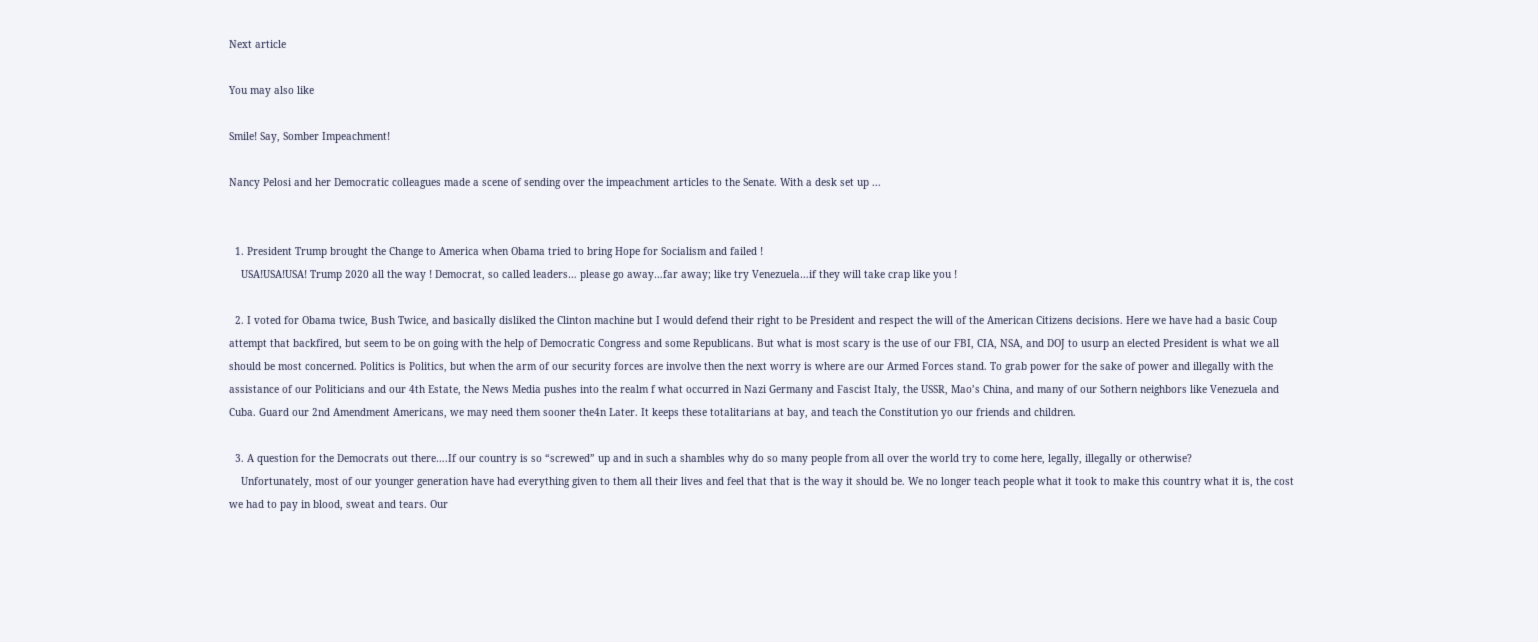Next article

You may also like

Smile! Say, Somber Impeachment!

Nancy Pelosi and her Democratic colleagues made a scene of sending over the impeachment articles to the Senate. With a desk set up ...


  1. President Trump brought the Change to America when Obama tried to bring Hope for Socialism and failed !
    USA!USA!USA! Trump 2020 all the way ! Democrat, so called leaders… please go away…far away; like try Venezuela…if they will take crap like you !

  2. I voted for Obama twice, Bush Twice, and basically disliked the Clinton machine but I would defend their right to be President and respect the will of the American Citizens decisions. Here we have had a basic Coup attempt that backfired, but seem to be on going with the help of Democratic Congress and some Republicans. But what is most scary is the use of our FBI, CIA, NSA, and DOJ to usurp an elected President is what we all should be most concerned. Politics is Politics, but when the arm of our security forces are involve then the next worry is where are our Armed Forces stand. To grab power for the sake of power and illegally with the assistance of our Politicians and our 4th Estate, the News Media pushes into the realm f what occurred in Nazi Germany and Fascist Italy, the USSR, Mao’s China, and many of our Sothern neighbors like Venezuela and Cuba. Guard our 2nd Amendment Americans, we may need them sooner the4n Later. It keeps these totalitarians at bay, and teach the Constitution yo our friends and children.

  3. A question for the Democrats out there….If our country is so “screwed” up and in such a shambles why do so many people from all over the world try to come here, legally, illegally or otherwise?
    Unfortunately, most of our younger generation have had everything given to them all their lives and feel that that is the way it should be. We no longer teach people what it took to make this country what it is, the cost we had to pay in blood, sweat and tears. Our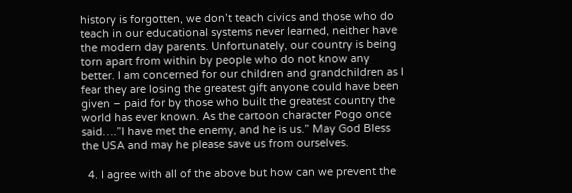history is forgotten, we don’t teach civics and those who do teach in our educational systems never learned, neither have the modern day parents. Unfortunately, our country is being torn apart from within by people who do not know any better. I am concerned for our children and grandchildren as I fear they are losing the greatest gift anyone could have been given – paid for by those who built the greatest country the world has ever known. As the cartoon character Pogo once said….”I have met the enemy, and he is us.” May God Bless the USA and may he please save us from ourselves.

  4. I agree with all of the above but how can we prevent the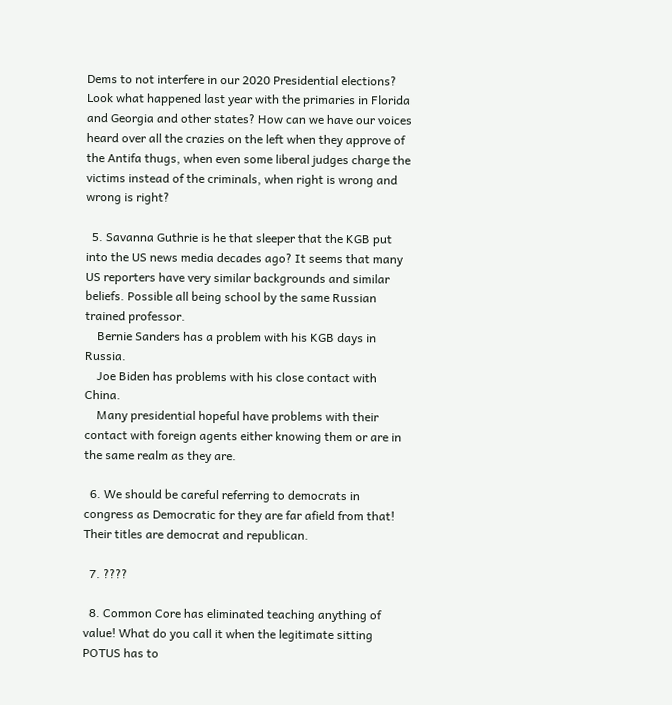Dems to not interfere in our 2020 Presidential elections? Look what happened last year with the primaries in Florida and Georgia and other states? How can we have our voices heard over all the crazies on the left when they approve of the Antifa thugs, when even some liberal judges charge the victims instead of the criminals, when right is wrong and wrong is right?

  5. Savanna Guthrie is he that sleeper that the KGB put into the US news media decades ago? It seems that many US reporters have very similar backgrounds and similar beliefs. Possible all being school by the same Russian trained professor.
    Bernie Sanders has a problem with his KGB days in Russia.
    Joe Biden has problems with his close contact with China.
    Many presidential hopeful have problems with their contact with foreign agents either knowing them or are in the same realm as they are.

  6. We should be careful referring to democrats in congress as Democratic for they are far afield from that! Their titles are democrat and republican.

  7. ????

  8. Common Core has eliminated teaching anything of value! What do you call it when the legitimate sitting POTUS has to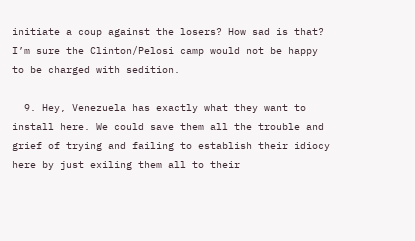initiate a coup against the losers? How sad is that? I’m sure the Clinton/Pelosi camp would not be happy to be charged with sedition.

  9. Hey, Venezuela has exactly what they want to install here. We could save them all the trouble and grief of trying and failing to establish their idiocy here by just exiling them all to their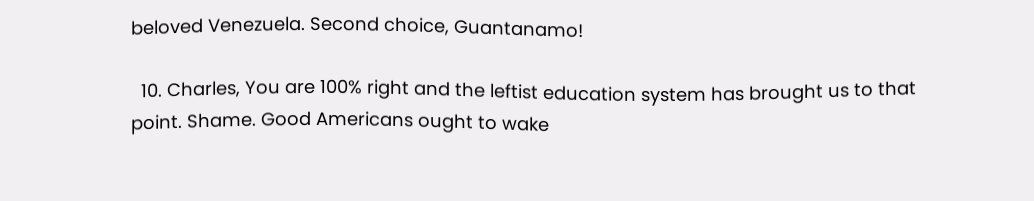beloved Venezuela. Second choice, Guantanamo!

  10. Charles, You are 100% right and the leftist education system has brought us to that point. Shame. Good Americans ought to wake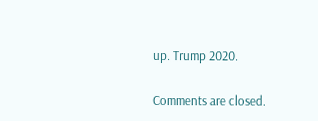up. Trump 2020.

Comments are closed.